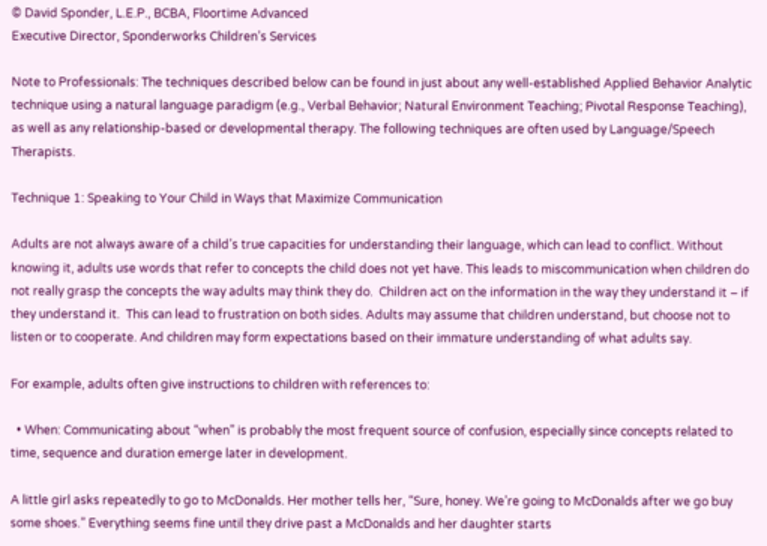© David Sponder, L.E.P., BCBA, Floortime Advanced
Executive Director, Sponderworks Children’s Services

Note to Professionals: The techniques described below can be found in just about any well-established Applied Behavior Analytic technique using a natural language paradigm (e.g., Verbal Behavior; Natural Environment Teaching; Pivotal Response Teaching), as well as any relationship-based or developmental therapy. The following techniques are often used by Language/Speech Therapists.

Technique 1: Speaking to Your Child in Ways that Maximize Communication

Adults are not always aware of a child’s true capacities for understanding their language, which can lead to conflict. Without knowing it, adults use words that refer to concepts the child does not yet have. This leads to miscommunication when children do not really grasp the concepts the way adults may think they do.  Children act on the information in the way they understand it – if they understand it.  This can lead to frustration on both sides. Adults may assume that children understand, but choose not to listen or to cooperate. And children may form expectations based on their immature understanding of what adults say.

For example, adults often give instructions to children with references to:

  • When: Communicating about “when” is probably the most frequent source of confusion, especially since concepts related to time, sequence and duration emerge later in development.

A little girl asks repeatedly to go to McDonalds. Her mother tells her, “Sure, honey. We’re going to McDonalds after we go buy some shoes.” Everything seems fine until they drive past a McDonalds and her daughter starts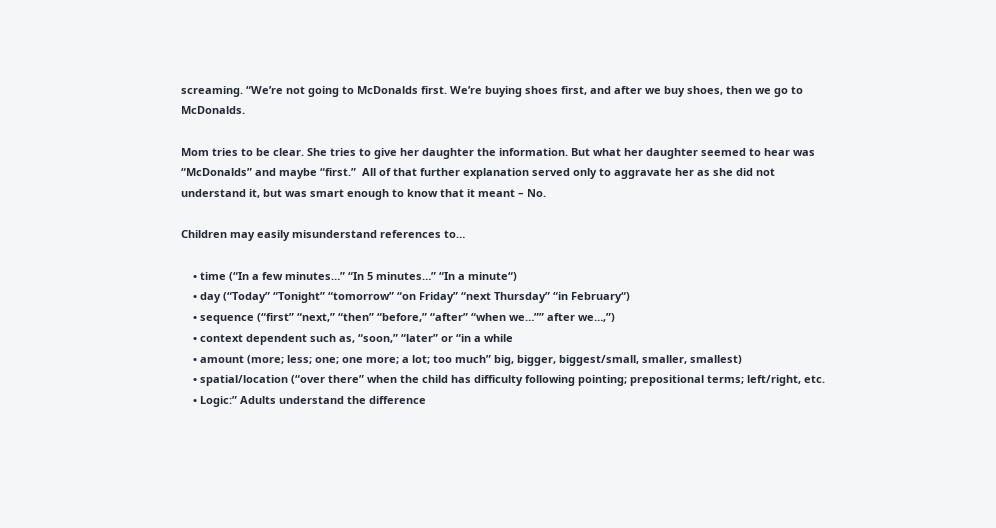screaming. “We’re not going to McDonalds first. We’re buying shoes first, and after we buy shoes, then we go to McDonalds.

Mom tries to be clear. She tries to give her daughter the information. But what her daughter seemed to hear was “McDonalds” and maybe “first.”  All of that further explanation served only to aggravate her as she did not understand it, but was smart enough to know that it meant – No.

Children may easily misunderstand references to…

    • time (“In a few minutes…” “In 5 minutes…” “In a minute“)
    • day (“Today” “Tonight” “tomorrow” “on Friday” “next Thursday” “in February“)
    • sequence (“first” “next,” “then” “before,” “after” “when we…”” after we…,”)
    • context dependent such as, “soon,” “later” or “in a while
    • amount (more; less; one; one more; a lot; too much” big, bigger, biggest/small, smaller, smallest)
    • spatial/location (“over there” when the child has difficulty following pointing; prepositional terms; left/right, etc.
    • Logic:” Adults understand the difference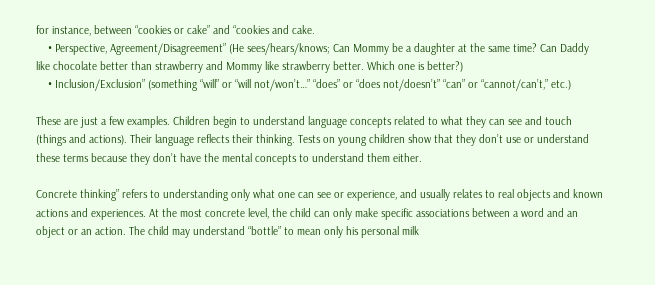for instance, between “cookies or cake” and “cookies and cake.
    • Perspective, Agreement/Disagreement” (He sees/hears/knows; Can Mommy be a daughter at the same time? Can Daddy like chocolate better than strawberry and Mommy like strawberry better. Which one is better?)
    • Inclusion/Exclusion” (something “will” or “will not/won’t…” “does” or “does not/doesn’t” “can” or “cannot/can’t,” etc.)

These are just a few examples. Children begin to understand language concepts related to what they can see and touch (things and actions). Their language reflects their thinking. Tests on young children show that they don’t use or understand these terms because they don’t have the mental concepts to understand them either.

Concrete thinking” refers to understanding only what one can see or experience, and usually relates to real objects and known actions and experiences. At the most concrete level, the child can only make specific associations between a word and an object or an action. The child may understand “bottle” to mean only his personal milk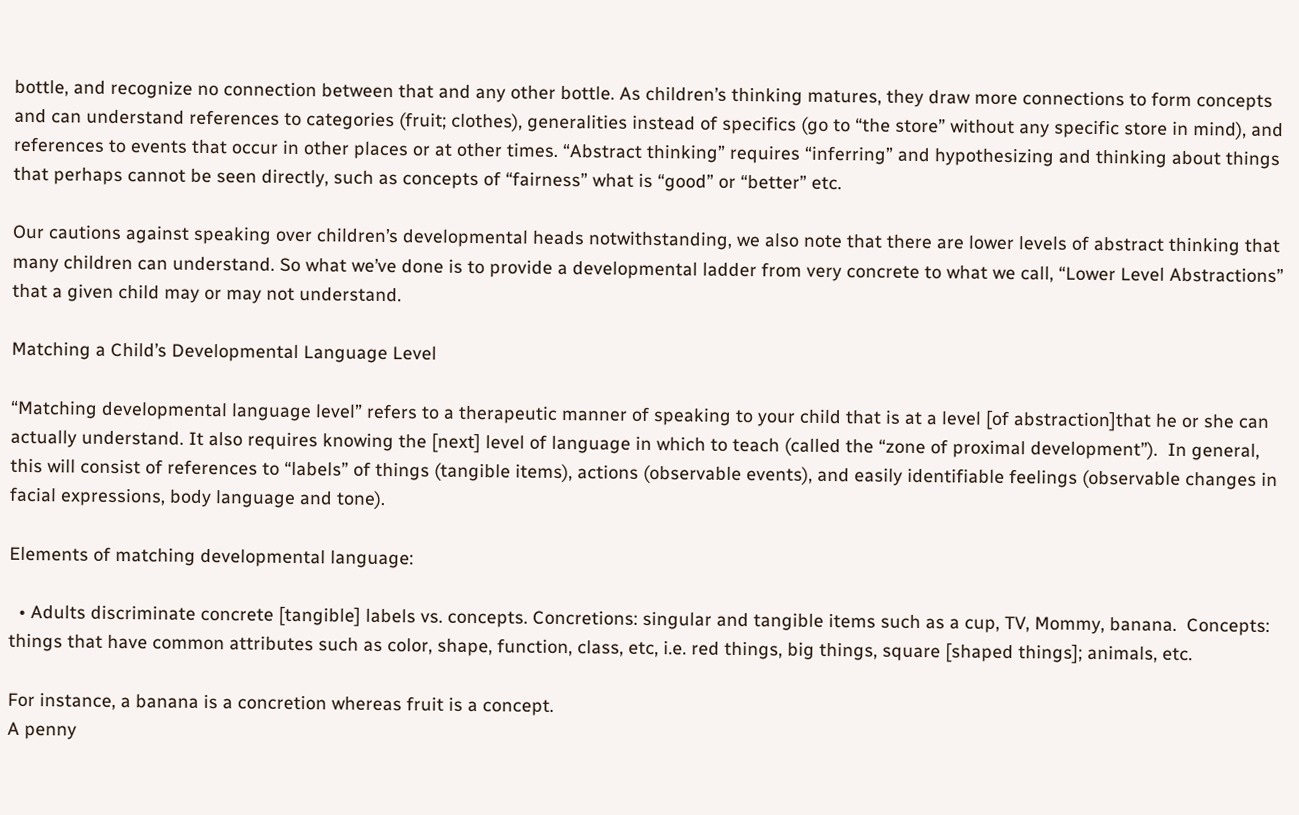bottle, and recognize no connection between that and any other bottle. As children’s thinking matures, they draw more connections to form concepts and can understand references to categories (fruit; clothes), generalities instead of specifics (go to “the store” without any specific store in mind), and references to events that occur in other places or at other times. “Abstract thinking” requires “inferring” and hypothesizing and thinking about things that perhaps cannot be seen directly, such as concepts of “fairness” what is “good” or “better” etc.

Our cautions against speaking over children’s developmental heads notwithstanding, we also note that there are lower levels of abstract thinking that many children can understand. So what we’ve done is to provide a developmental ladder from very concrete to what we call, “Lower Level Abstractions” that a given child may or may not understand.

Matching a Child’s Developmental Language Level

“Matching developmental language level” refers to a therapeutic manner of speaking to your child that is at a level [of abstraction]that he or she can actually understand. It also requires knowing the [next] level of language in which to teach (called the “zone of proximal development”).  In general, this will consist of references to “labels” of things (tangible items), actions (observable events), and easily identifiable feelings (observable changes in facial expressions, body language and tone).

Elements of matching developmental language:

  • Adults discriminate concrete [tangible] labels vs. concepts. Concretions: singular and tangible items such as a cup, TV, Mommy, banana.  Concepts: things that have common attributes such as color, shape, function, class, etc, i.e. red things, big things, square [shaped things]; animals, etc.

For instance, a banana is a concretion whereas fruit is a concept.
A penny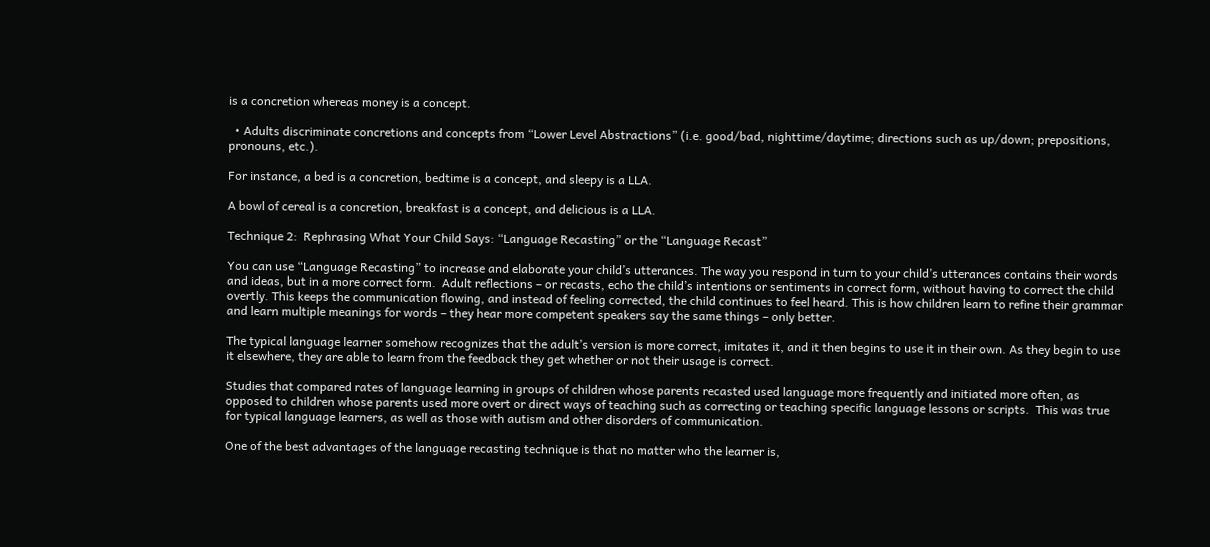is a concretion whereas money is a concept.

  • Adults discriminate concretions and concepts from “Lower Level Abstractions” (i.e. good/bad, nighttime/daytime; directions such as up/down; prepositions, pronouns, etc.).

For instance, a bed is a concretion, bedtime is a concept, and sleepy is a LLA.

A bowl of cereal is a concretion, breakfast is a concept, and delicious is a LLA.

Technique 2:  Rephrasing What Your Child Says: “Language Recasting” or the “Language Recast”

You can use “Language Recasting” to increase and elaborate your child’s utterances. The way you respond in turn to your child’s utterances contains their words and ideas, but in a more correct form.  Adult reflections – or recasts, echo the child’s intentions or sentiments in correct form, without having to correct the child overtly. This keeps the communication flowing, and instead of feeling corrected, the child continues to feel heard. This is how children learn to refine their grammar and learn multiple meanings for words – they hear more competent speakers say the same things – only better.

The typical language learner somehow recognizes that the adult’s version is more correct, imitates it, and it then begins to use it in their own. As they begin to use it elsewhere, they are able to learn from the feedback they get whether or not their usage is correct.

Studies that compared rates of language learning in groups of children whose parents recasted used language more frequently and initiated more often, as opposed to children whose parents used more overt or direct ways of teaching such as correcting or teaching specific language lessons or scripts.  This was true for typical language learners, as well as those with autism and other disorders of communication.

One of the best advantages of the language recasting technique is that no matter who the learner is,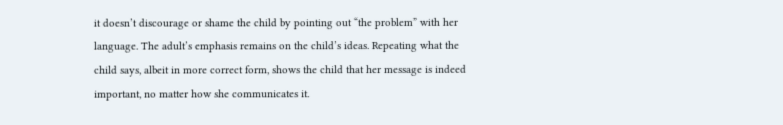it doesn’t discourage or shame the child by pointing out “the problem” with her language. The adult’s emphasis remains on the child’s ideas. Repeating what the child says, albeit in more correct form, shows the child that her message is indeed important, no matter how she communicates it.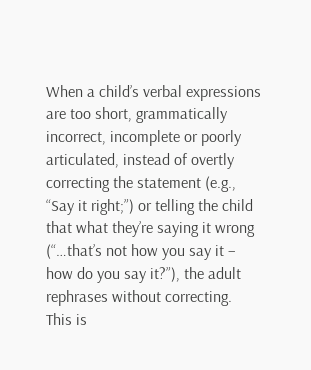When a child’s verbal expressions are too short, grammatically incorrect, incomplete or poorly articulated, instead of overtly correcting the statement (e.g., “Say it right;”) or telling the child that what they’re saying it wrong (“…that’s not how you say it – how do you say it?”), the adult rephrases without correcting.  This is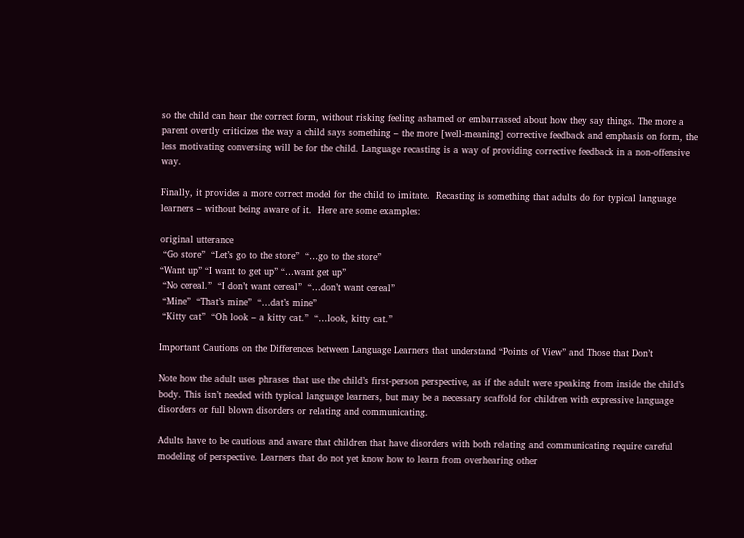so the child can hear the correct form, without risking feeling ashamed or embarrassed about how they say things. The more a parent overtly criticizes the way a child says something – the more [well-meaning] corrective feedback and emphasis on form, the less motivating conversing will be for the child. Language recasting is a way of providing corrective feedback in a non-offensive way.

Finally, it provides a more correct model for the child to imitate.  Recasting is something that adults do for typical language learners – without being aware of it.  Here are some examples:

original utterance
 “Go store”  “Let’s go to the store”  “…go to the store”
“Want up” “I want to get up” “…want get up”
 “No cereal.”  “I don’t want cereal”  “…don’t want cereal”
 “Mine”  “That’s mine”  “…dat’s mine”
 “Kitty cat”  “Oh look – a kitty cat.”  “…look, kitty cat.”

Important Cautions on the Differences between Language Learners that understand “Points of View” and Those that Don’t

Note how the adult uses phrases that use the child’s first-person perspective, as if the adult were speaking from inside the child’s body. This isn’t needed with typical language learners, but may be a necessary scaffold for children with expressive language disorders or full blown disorders or relating and communicating.

Adults have to be cautious and aware that children that have disorders with both relating and communicating require careful modeling of perspective. Learners that do not yet know how to learn from overhearing other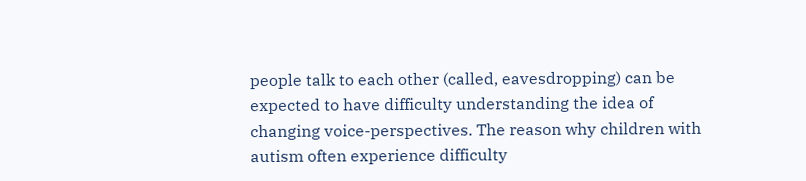people talk to each other (called, eavesdropping) can be expected to have difficulty understanding the idea of changing voice-perspectives. The reason why children with autism often experience difficulty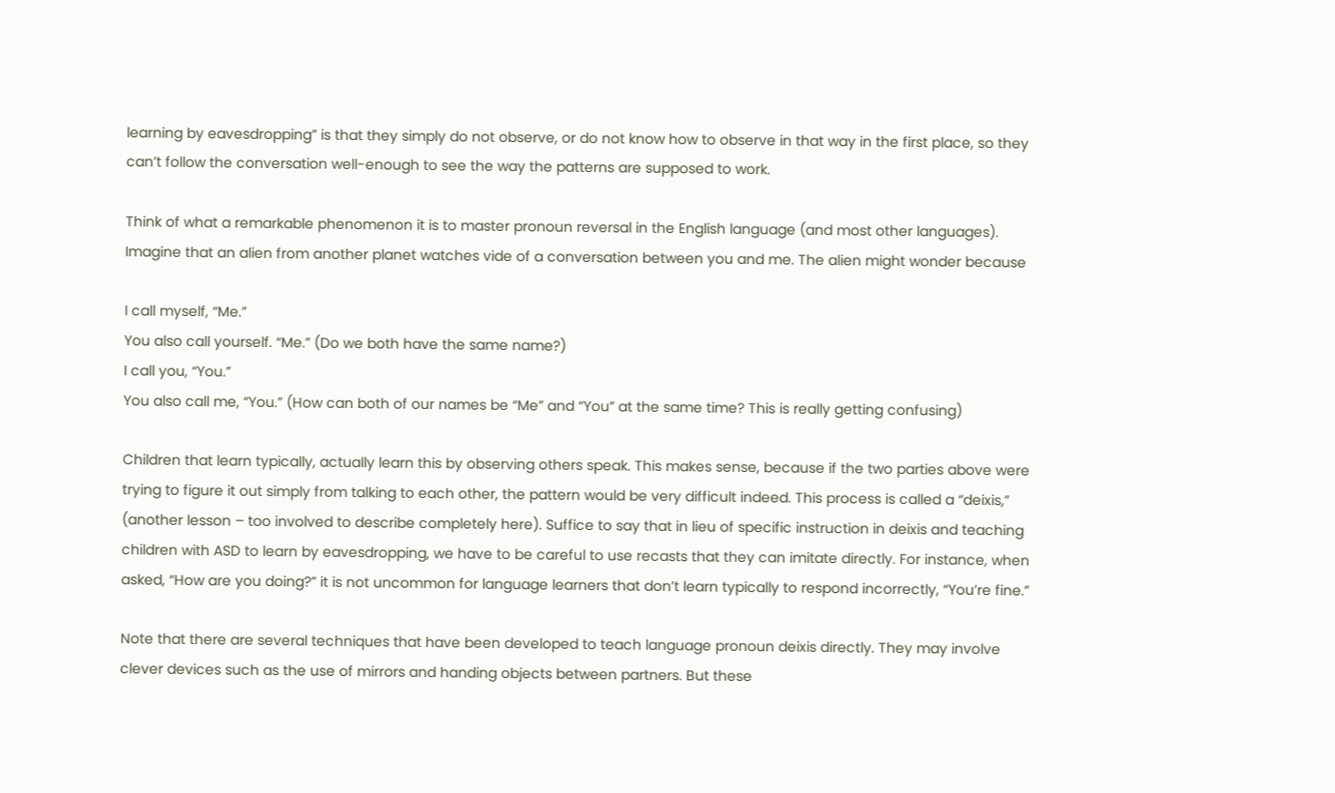learning by eavesdropping” is that they simply do not observe, or do not know how to observe in that way in the first place, so they can’t follow the conversation well-enough to see the way the patterns are supposed to work.

Think of what a remarkable phenomenon it is to master pronoun reversal in the English language (and most other languages).  Imagine that an alien from another planet watches vide of a conversation between you and me. The alien might wonder because

I call myself, “Me.”
You also call yourself. “Me.” (Do we both have the same name?)
I call you, “You.”
You also call me, “You.” (How can both of our names be “Me” and “You” at the same time? This is really getting confusing)

Children that learn typically, actually learn this by observing others speak. This makes sense, because if the two parties above were trying to figure it out simply from talking to each other, the pattern would be very difficult indeed. This process is called a “deixis,” (another lesson – too involved to describe completely here). Suffice to say that in lieu of specific instruction in deixis and teaching children with ASD to learn by eavesdropping, we have to be careful to use recasts that they can imitate directly. For instance, when asked, “How are you doing?” it is not uncommon for language learners that don’t learn typically to respond incorrectly, “You’re fine.”

Note that there are several techniques that have been developed to teach language pronoun deixis directly. They may involve clever devices such as the use of mirrors and handing objects between partners. But these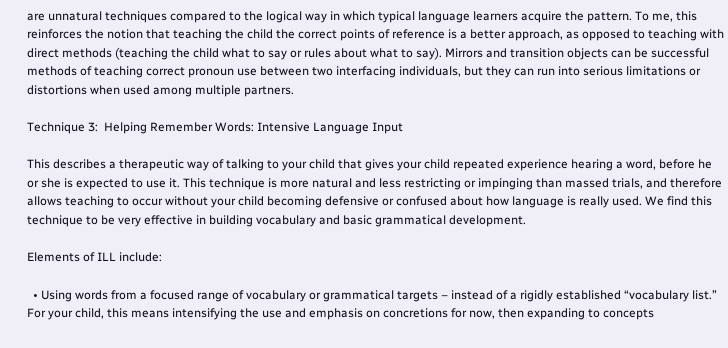are unnatural techniques compared to the logical way in which typical language learners acquire the pattern. To me, this reinforces the notion that teaching the child the correct points of reference is a better approach, as opposed to teaching with direct methods (teaching the child what to say or rules about what to say). Mirrors and transition objects can be successful methods of teaching correct pronoun use between two interfacing individuals, but they can run into serious limitations or distortions when used among multiple partners.

Technique 3:  Helping Remember Words: Intensive Language Input

This describes a therapeutic way of talking to your child that gives your child repeated experience hearing a word, before he or she is expected to use it. This technique is more natural and less restricting or impinging than massed trials, and therefore allows teaching to occur without your child becoming defensive or confused about how language is really used. We find this technique to be very effective in building vocabulary and basic grammatical development.

Elements of ILL include:

  • Using words from a focused range of vocabulary or grammatical targets – instead of a rigidly established “vocabulary list.”  For your child, this means intensifying the use and emphasis on concretions for now, then expanding to concepts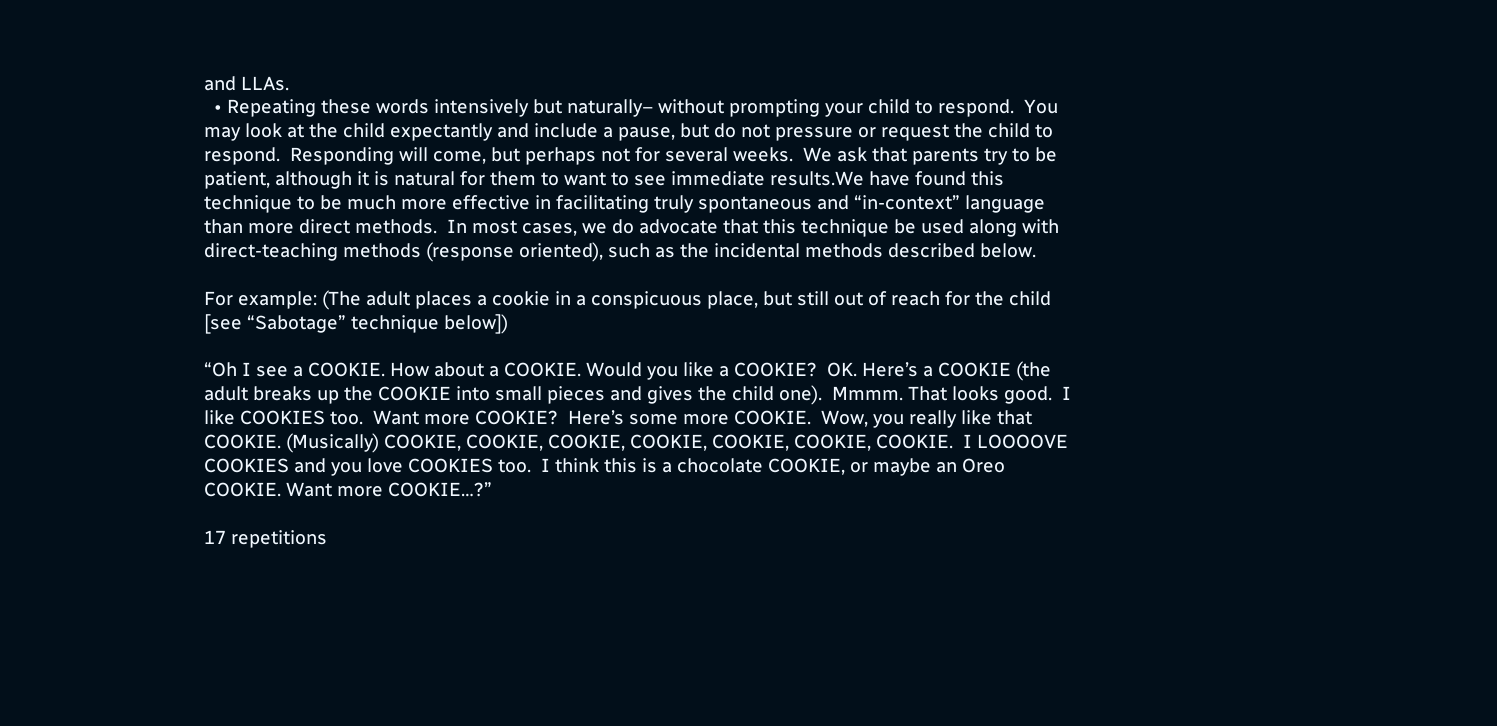and LLAs.
  • Repeating these words intensively but naturally– without prompting your child to respond.  You may look at the child expectantly and include a pause, but do not pressure or request the child to respond.  Responding will come, but perhaps not for several weeks.  We ask that parents try to be patient, although it is natural for them to want to see immediate results.We have found this technique to be much more effective in facilitating truly spontaneous and “in-context” language than more direct methods.  In most cases, we do advocate that this technique be used along with direct-teaching methods (response oriented), such as the incidental methods described below.

For example: (The adult places a cookie in a conspicuous place, but still out of reach for the child [see “Sabotage” technique below])

“Oh I see a COOKIE. How about a COOKIE. Would you like a COOKIE?  OK. Here’s a COOKIE (the adult breaks up the COOKIE into small pieces and gives the child one).  Mmmm. That looks good.  I like COOKIES too.  Want more COOKIE?  Here’s some more COOKIE.  Wow, you really like that COOKIE. (Musically) COOKIE, COOKIE, COOKIE, COOKIE, COOKIE, COOKIE, COOKIE.  I LOOOOVE COOKIES and you love COOKIES too.  I think this is a chocolate COOKIE, or maybe an Oreo COOKIE. Want more COOKIE…?”

17 repetitions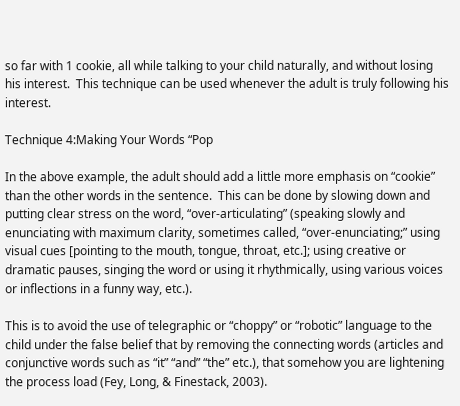so far with 1 cookie, all while talking to your child naturally, and without losing his interest.  This technique can be used whenever the adult is truly following his interest.

Technique 4:Making Your Words “Pop

In the above example, the adult should add a little more emphasis on “cookie” than the other words in the sentence.  This can be done by slowing down and putting clear stress on the word, “over-articulating” (speaking slowly and enunciating with maximum clarity, sometimes called, “over-enunciating;” using visual cues [pointing to the mouth, tongue, throat, etc.]; using creative or dramatic pauses, singing the word or using it rhythmically, using various voices or inflections in a funny way, etc.).

This is to avoid the use of telegraphic or “choppy” or “robotic” language to the child under the false belief that by removing the connecting words (articles and conjunctive words such as “it” “and” “the” etc.), that somehow you are lightening the process load (Fey, Long, & Finestack, 2003).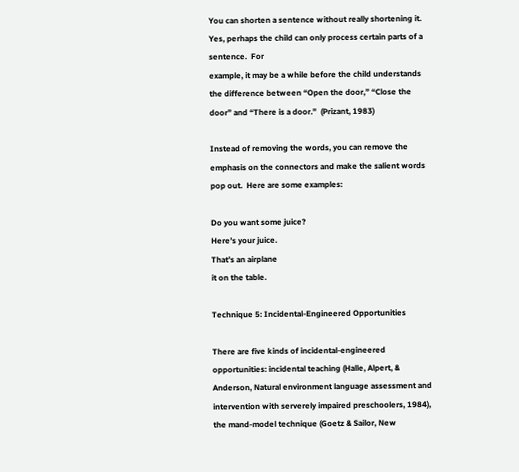You can shorten a sentence without really shortening it.  Yes, perhaps the child can only process certain parts of a sentence.  For
example, it may be a while before the child understands the difference between “Open the door,” “Close the door” and “There is a door.”  (Prizant, 1983)

Instead of removing the words, you can remove the emphasis on the connectors and make the salient words pop out.  Here are some examples:

Do you want some juice?
Here’s your juice.
That’s an airplane
it on the table.

Technique 5: Incidental-Engineered Opportunities

There are five kinds of incidental-engineered opportunities: incidental teaching (Halle, Alpert, & Anderson, Natural environment language assessment and intervention with serverely impaired preschoolers, 1984), the mand-model technique (Goetz & Sailor, New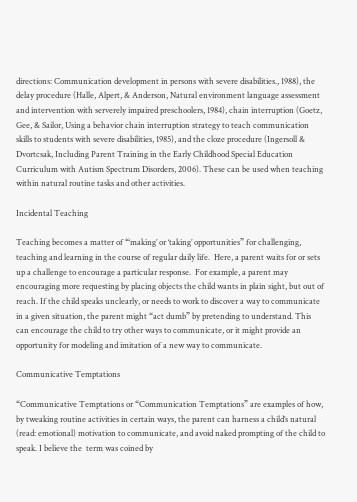directions: Communication development in persons with severe disabilities., 1988), the delay procedure (Halle, Alpert, & Anderson, Natural environment language assessment and intervention with serverely impaired preschoolers, 1984), chain interruption (Goetz, Gee, & Sailor, Using a behavior chain interruption strategy to teach communication skills to students with severe disabilities, 1985), and the cloze procedure (Ingersoll & Dvortcsak, Including Parent Training in the Early Childhood Special Education Curriculum with Autism Spectrum Disorders, 2006). These can be used when teaching within natural routine tasks and other activities.

Incidental Teaching

Teaching becomes a matter of “‘making’ or ‘taking’ opportunities” for challenging, teaching and learning in the course of regular daily life.  Here, a parent waits for or sets up a challenge to encourage a particular response.  For example, a parent may encouraging more requesting by placing objects the child wants in plain sight, but out of reach. If the child speaks unclearly, or needs to work to discover a way to communicate in a given situation, the parent might “act dumb” by pretending to understand. This can encourage the child to try other ways to communicate, or it might provide an opportunity for modeling and imitation of a new way to communicate.

Communicative Temptations

“Communicative Temptations or “Communication Temptations” are examples of how, by tweaking routine activities in certain ways, the parent can harness a child’s natural (read: emotional) motivation to communicate, and avoid naked prompting of the child to speak. I believe the  term was coined by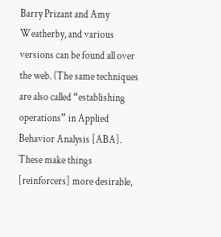Barry Prizant and Amy Weatherby, and various versions can be found all over the web. (The same techniques are also called “establishing operations” in Applied Behavior Analysis [ABA]. These make things [reinforcers] more desirable,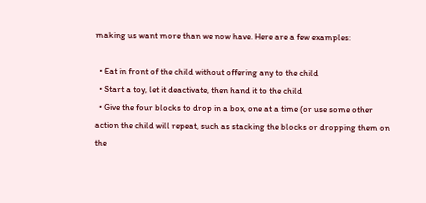making us want more than we now have. Here are a few examples:

  • Eat in front of the child without offering any to the child
  • Start a toy, let it deactivate, then hand it to the child
  • Give the four blocks to drop in a box, one at a time (or use some other action the child will repeat, such as stacking the blocks or dropping them on the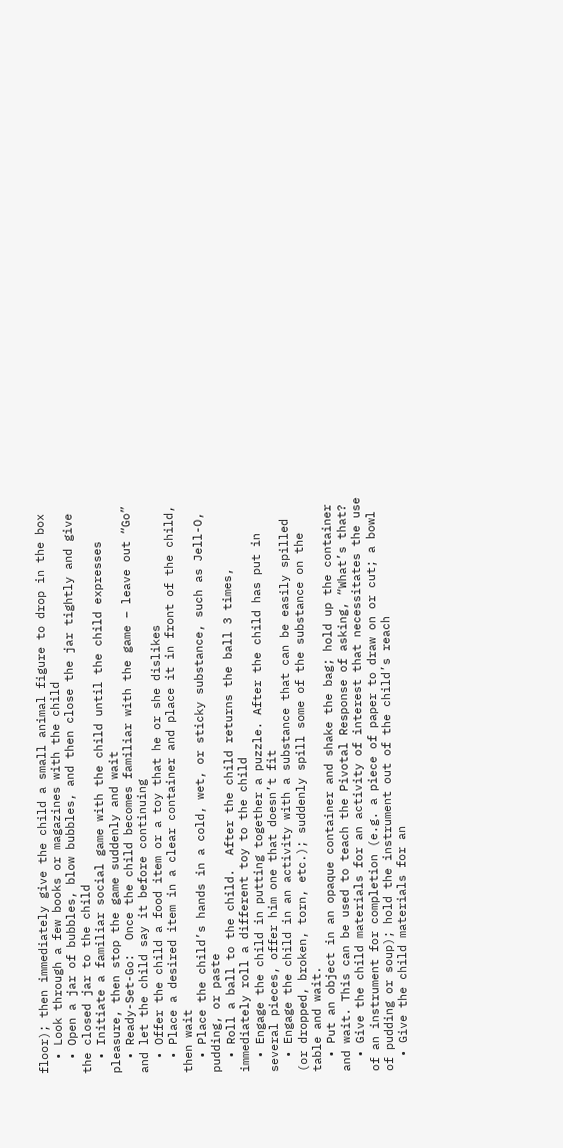floor); then immediately give the child a small animal figure to drop in the box
  • Look through a few books or magazines with the child
  • Open a jar of bubbles, blow bubbles, and then close the jar tightly and give the closed jar to the child
  • Initiate a familiar social game with the child until the child expresses pleasure, then stop the game suddenly and wait
  • Ready-Set-Go:  Once the child becomes familiar with the game – leave out “Go” and let the child say it before continuing
  • Offer the child a food item or a toy that he or she dislikes
  • Place a desired item in a clear container and place it in front of the child, then wait
  • Place the child’s hands in a cold, wet, or sticky substance, such as Jell-O, pudding, or paste
  • Roll a ball to the child.  After the child returns the ball 3 times, immediately roll a different toy to the child
  • Engage the child in putting together a puzzle. After the child has put in several pieces, offer him one that doesn’t fit
  • Engage the child in an activity with a substance that can be easily spilled (or dropped, broken, torn, etc.); suddenly spill some of the substance on the table and wait.
  • Put an object in an opaque container and shake the bag; hold up the container and wait. This can be used to teach the Pivotal Response of asking, “What’s that?
  • Give the child materials for an activity of interest that necessitates the use of an instrument for completion (e.g. a piece of paper to draw on or cut; a bowl of pudding or soup); hold the instrument out of the child’s reach
  • Give the child materials for an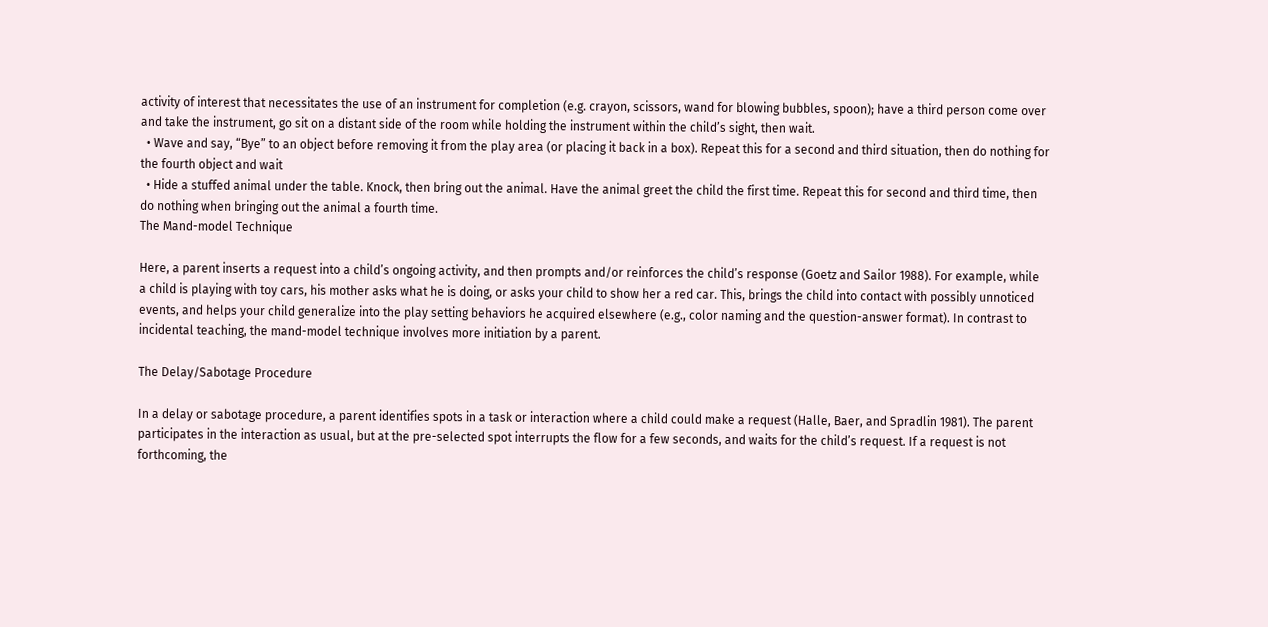activity of interest that necessitates the use of an instrument for completion (e.g. crayon, scissors, wand for blowing bubbles, spoon); have a third person come over and take the instrument, go sit on a distant side of the room while holding the instrument within the child’s sight, then wait.
  • Wave and say, “Bye” to an object before removing it from the play area (or placing it back in a box). Repeat this for a second and third situation, then do nothing for the fourth object and wait
  • Hide a stuffed animal under the table. Knock, then bring out the animal. Have the animal greet the child the first time. Repeat this for second and third time, then do nothing when bringing out the animal a fourth time.
The Mand-model Technique

Here, a parent inserts a request into a child’s ongoing activity, and then prompts and/or reinforces the child’s response (Goetz and Sailor 1988). For example, while a child is playing with toy cars, his mother asks what he is doing, or asks your child to show her a red car. This, brings the child into contact with possibly unnoticed events, and helps your child generalize into the play setting behaviors he acquired elsewhere (e.g., color naming and the question-answer format). In contrast to incidental teaching, the mand-model technique involves more initiation by a parent.

The Delay/Sabotage Procedure

In a delay or sabotage procedure, a parent identifies spots in a task or interaction where a child could make a request (Halle, Baer, and Spradlin 1981). The parent participates in the interaction as usual, but at the pre-selected spot interrupts the flow for a few seconds, and waits for the child’s request. If a request is not forthcoming, the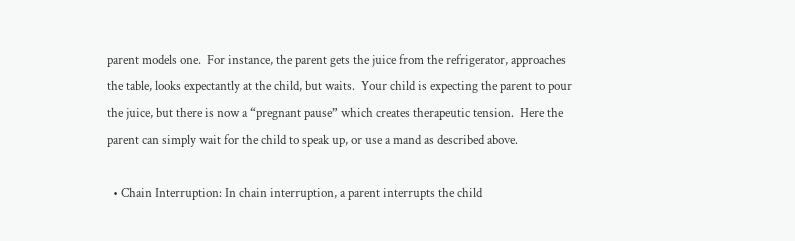parent models one.  For instance, the parent gets the juice from the refrigerator, approaches the table, looks expectantly at the child, but waits.  Your child is expecting the parent to pour the juice, but there is now a “pregnant pause” which creates therapeutic tension.  Here the parent can simply wait for the child to speak up, or use a mand as described above.

  • Chain Interruption: In chain interruption, a parent interrupts the child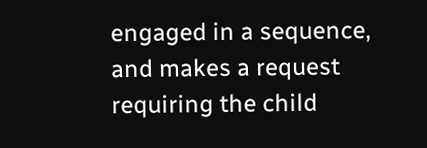engaged in a sequence, and makes a request requiring the child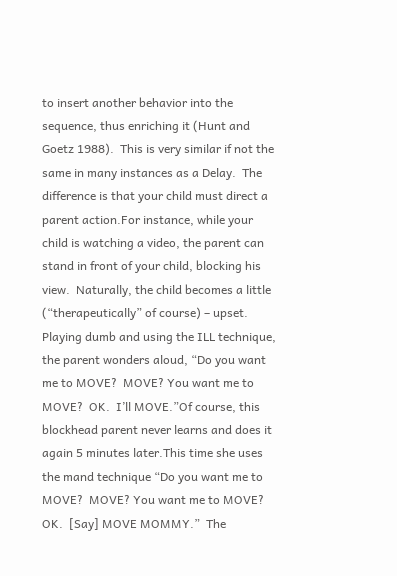to insert another behavior into the sequence, thus enriching it (Hunt and Goetz 1988).  This is very similar if not the same in many instances as a Delay.  The difference is that your child must direct a parent action.For instance, while your child is watching a video, the parent can stand in front of your child, blocking his view.  Naturally, the child becomes a little (“therapeutically” of course) – upset.  Playing dumb and using the ILL technique, the parent wonders aloud, “Do you want me to MOVE?  MOVE? You want me to MOVE?  OK.  I’ll MOVE.”Of course, this blockhead parent never learns and does it again 5 minutes later.This time she uses the mand technique “Do you want me to MOVE?  MOVE? You want me to MOVE?  OK.  [Say] MOVE MOMMY.”  The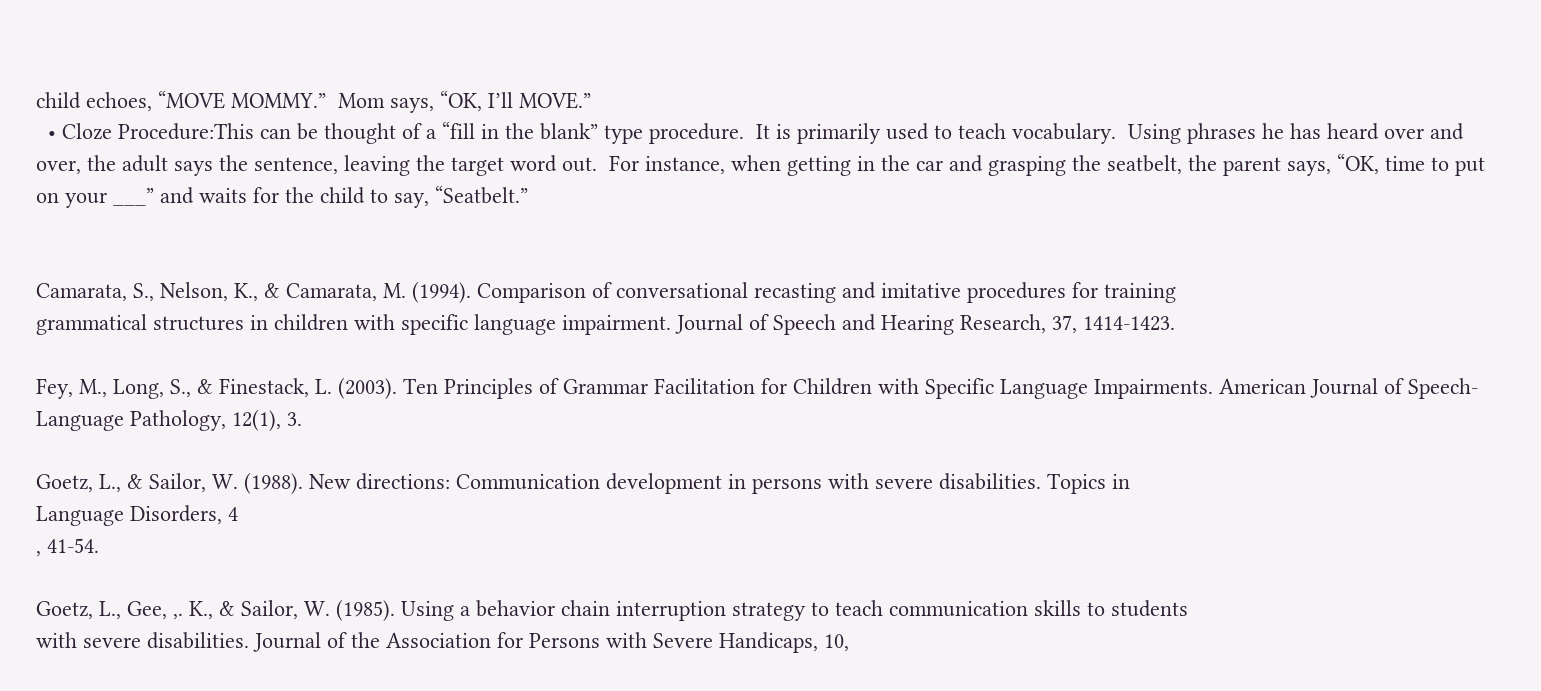child echoes, “MOVE MOMMY.”  Mom says, “OK, I’ll MOVE.”
  • Cloze Procedure:This can be thought of a “fill in the blank” type procedure.  It is primarily used to teach vocabulary.  Using phrases he has heard over and over, the adult says the sentence, leaving the target word out.  For instance, when getting in the car and grasping the seatbelt, the parent says, “OK, time to put on your ___” and waits for the child to say, “Seatbelt.”


Camarata, S., Nelson, K., & Camarata, M. (1994). Comparison of conversational recasting and imitative procedures for training
grammatical structures in children with specific language impairment. Journal of Speech and Hearing Research, 37, 1414-1423.

Fey, M., Long, S., & Finestack, L. (2003). Ten Principles of Grammar Facilitation for Children with Specific Language Impairments. American Journal of Speech-Language Pathology, 12(1), 3.

Goetz, L., & Sailor, W. (1988). New directions: Communication development in persons with severe disabilities. Topics in
Language Disorders, 4
, 41-54.

Goetz, L., Gee, ,. K., & Sailor, W. (1985). Using a behavior chain interruption strategy to teach communication skills to students
with severe disabilities. Journal of the Association for Persons with Severe Handicaps, 10,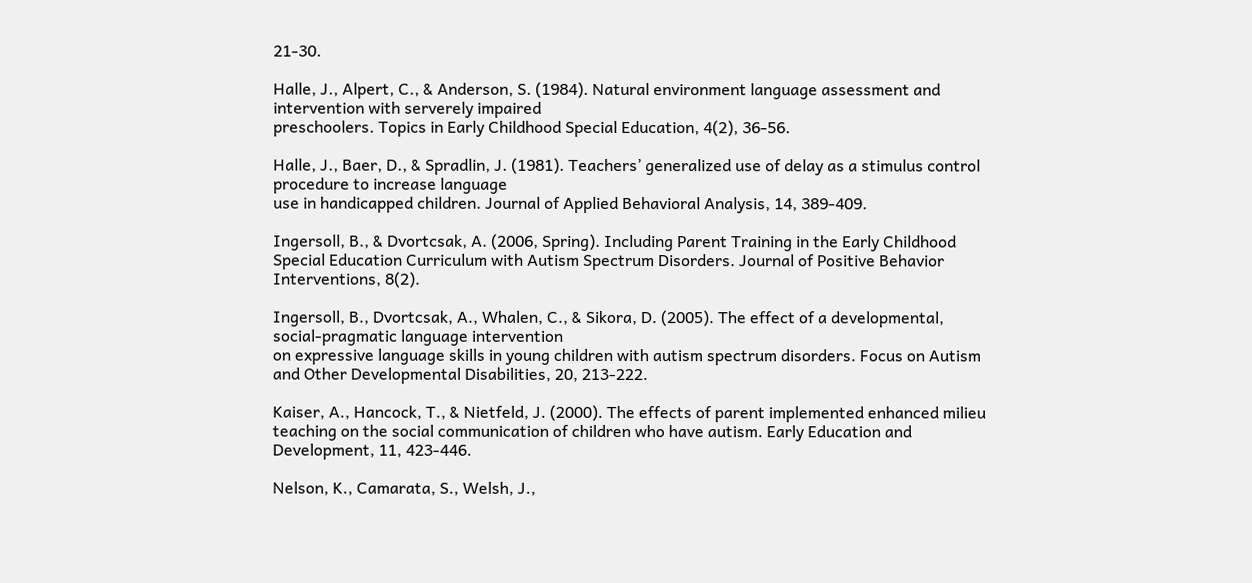21-30.

Halle, J., Alpert, C., & Anderson, S. (1984). Natural environment language assessment and intervention with serverely impaired
preschoolers. Topics in Early Childhood Special Education, 4(2), 36-56.

Halle, J., Baer, D., & Spradlin, J. (1981). Teachers’ generalized use of delay as a stimulus control procedure to increase language
use in handicapped children. Journal of Applied Behavioral Analysis, 14, 389-409.

Ingersoll, B., & Dvortcsak, A. (2006, Spring). Including Parent Training in the Early Childhood Special Education Curriculum with Autism Spectrum Disorders. Journal of Positive Behavior Interventions, 8(2).

Ingersoll, B., Dvortcsak, A., Whalen, C., & Sikora, D. (2005). The effect of a developmental, social-pragmatic language intervention
on expressive language skills in young children with autism spectrum disorders. Focus on Autism and Other Developmental Disabilities, 20, 213-222.

Kaiser, A., Hancock, T., & Nietfeld, J. (2000). The effects of parent implemented enhanced milieu teaching on the social communication of children who have autism. Early Education and Development, 11, 423-446.

Nelson, K., Camarata, S., Welsh, J.,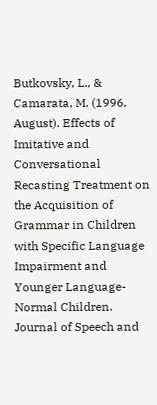Butkovsky, L., & Camarata, M. (1996, August). Effects of Imitative and Conversational Recasting Treatment on the Acquisition of Grammar in Children with Specific Language Impairment and Younger Language-Normal Children. Journal of Speech and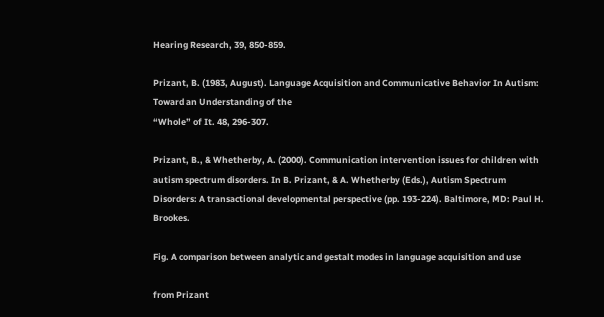Hearing Research, 39, 850-859.

Prizant, B. (1983, August). Language Acquisition and Communicative Behavior In Autism: Toward an Understanding of the
“Whole” of It. 48, 296-307.

Prizant, B., & Whetherby, A. (2000). Communication intervention issues for children with autism spectrum disorders. In B. Prizant, & A. Whetherby (Eds.), Autism Spectrum Disorders: A transactional developmental perspective (pp. 193-224). Baltimore, MD: Paul H. Brookes.

Fig. A comparison between analytic and gestalt modes in language acquisition and use

from Prizant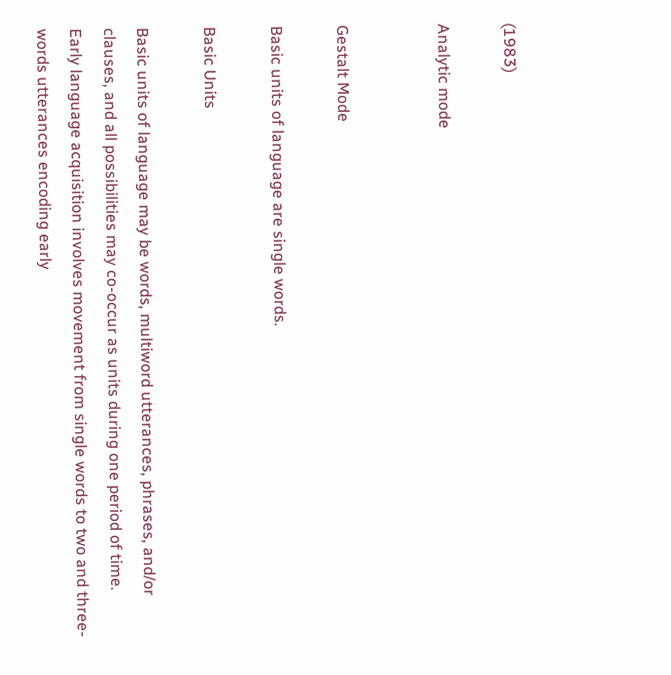(1983)

Analytic mode


Gestalt Mode

Basic units of language are single words.

Basic Units

Basic units of language may be words, multiword utterances, phrases, and/or clauses, and all possibilities may co-occur as units during one period of time.
Early language acquisition involves movement from single words to two and three-words utterances encoding early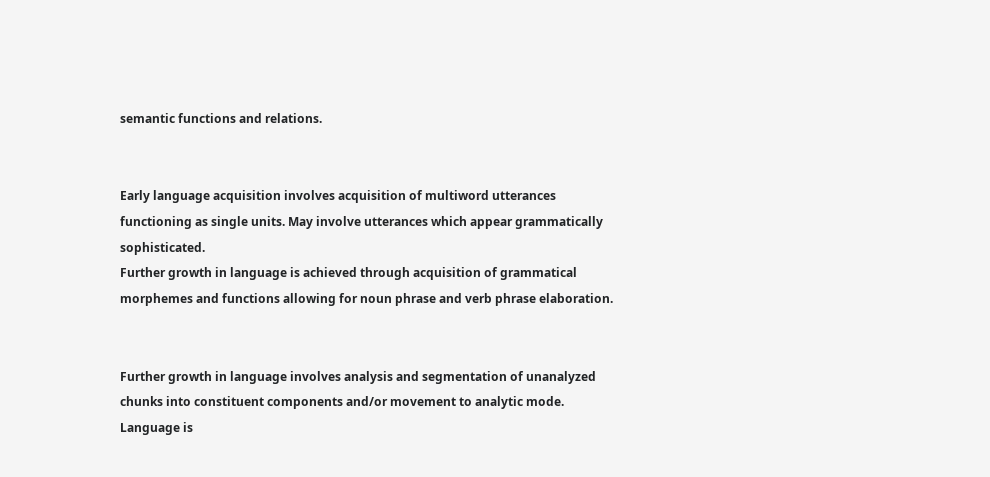semantic functions and relations.


Early language acquisition involves acquisition of multiword utterances functioning as single units. May involve utterances which appear grammatically sophisticated.
Further growth in language is achieved through acquisition of grammatical morphemes and functions allowing for noun phrase and verb phrase elaboration.


Further growth in language involves analysis and segmentation of unanalyzed chunks into constituent components and/or movement to analytic mode.
Language is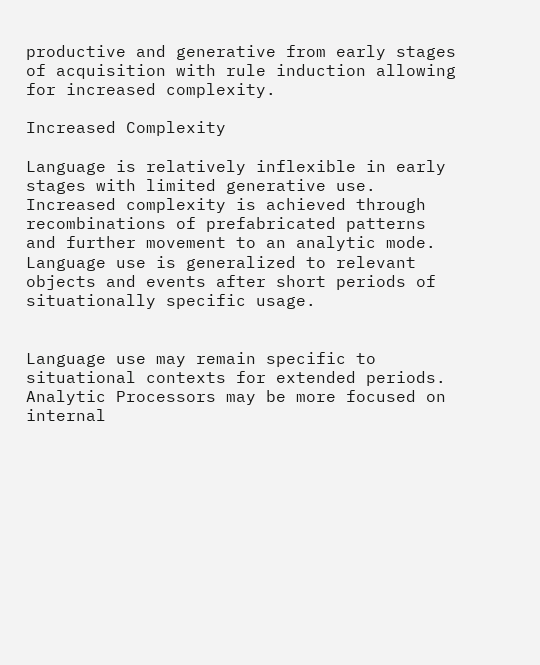productive and generative from early stages of acquisition with rule induction allowing for increased complexity.

Increased Complexity

Language is relatively inflexible in early stages with limited generative use.
Increased complexity is achieved through recombinations of prefabricated patterns and further movement to an analytic mode.
Language use is generalized to relevant objects and events after short periods of situationally specific usage.


Language use may remain specific to situational contexts for extended periods.
Analytic Processors may be more focused on internal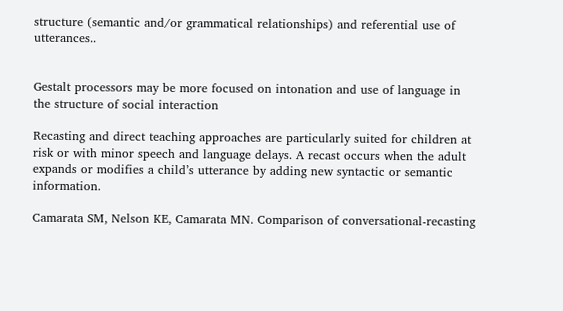structure (semantic and/or grammatical relationships) and referential use of utterances..


Gestalt processors may be more focused on intonation and use of language in the structure of social interaction

Recasting and direct teaching approaches are particularly suited for children at risk or with minor speech and language delays. A recast occurs when the adult expands or modifies a child’s utterance by adding new syntactic or semantic information.

Camarata SM, Nelson KE, Camarata MN. Comparison of conversational-recasting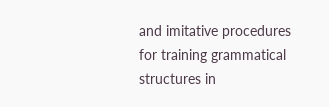and imitative procedures for training grammatical structures in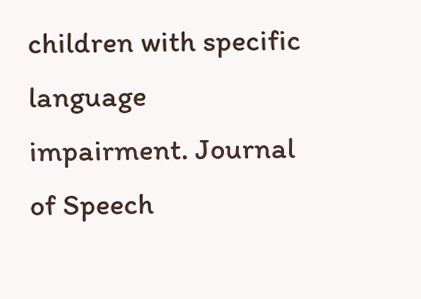children with specific language impairment. Journal of Speech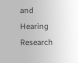and Hearing Research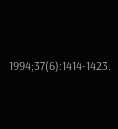1994;37(6):1414-1423.